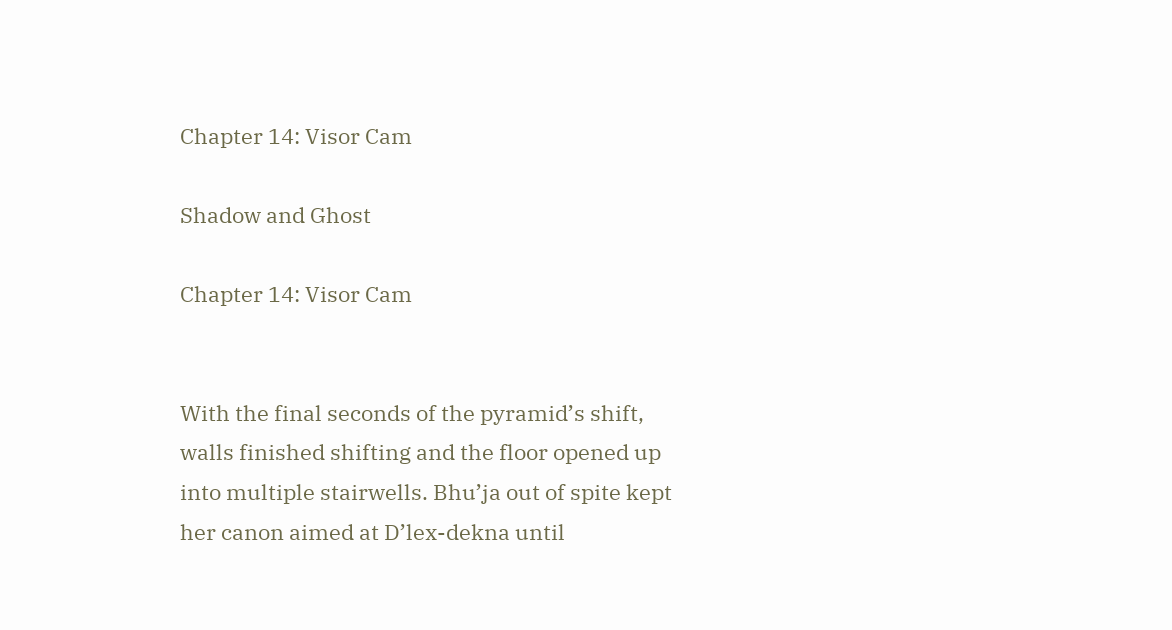Chapter 14: Visor Cam

Shadow and Ghost

Chapter 14: Visor Cam


With the final seconds of the pyramid’s shift, walls finished shifting and the floor opened up into multiple stairwells. Bhu’ja out of spite kept her canon aimed at D’lex-dekna until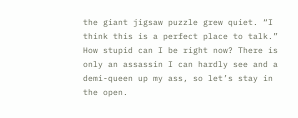the giant jigsaw puzzle grew quiet. “I think this is a perfect place to talk.” How stupid can I be right now? There is only an assassin I can hardly see and a demi-queen up my ass, so let’s stay in the open.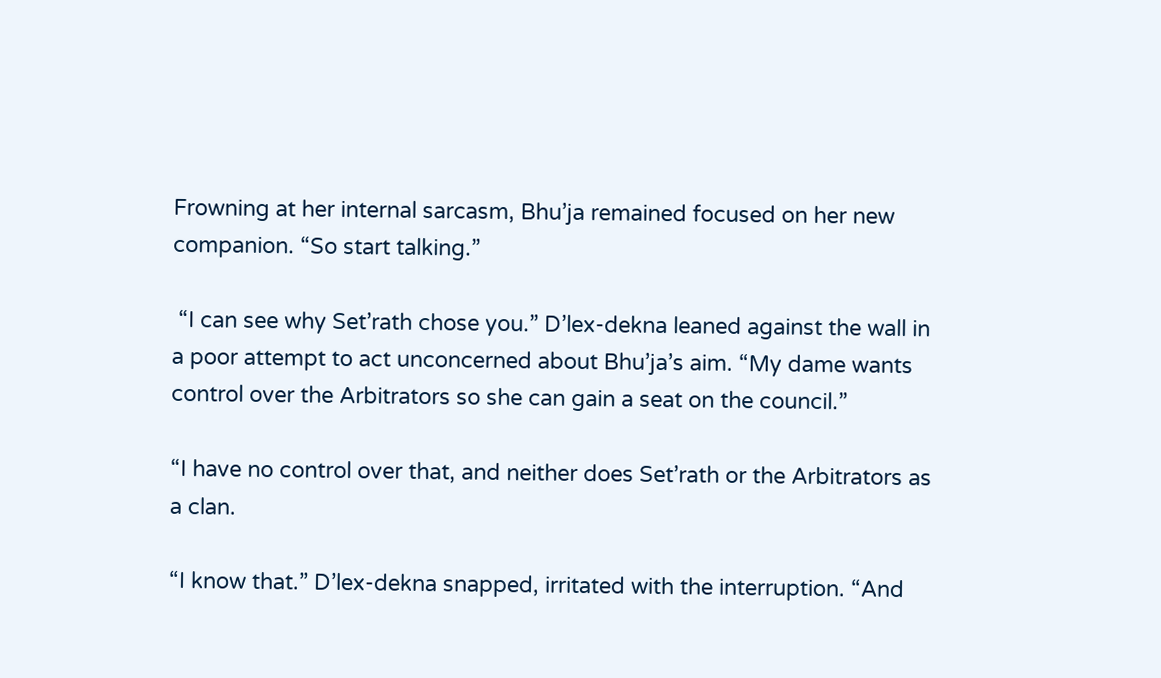Frowning at her internal sarcasm, Bhu’ja remained focused on her new companion. “So start talking.”

 “I can see why Set’rath chose you.” D’lex-dekna leaned against the wall in a poor attempt to act unconcerned about Bhu’ja’s aim. “My dame wants control over the Arbitrators so she can gain a seat on the council.”

“I have no control over that, and neither does Set’rath or the Arbitrators as a clan.

“I know that.” D’lex-dekna snapped, irritated with the interruption. “And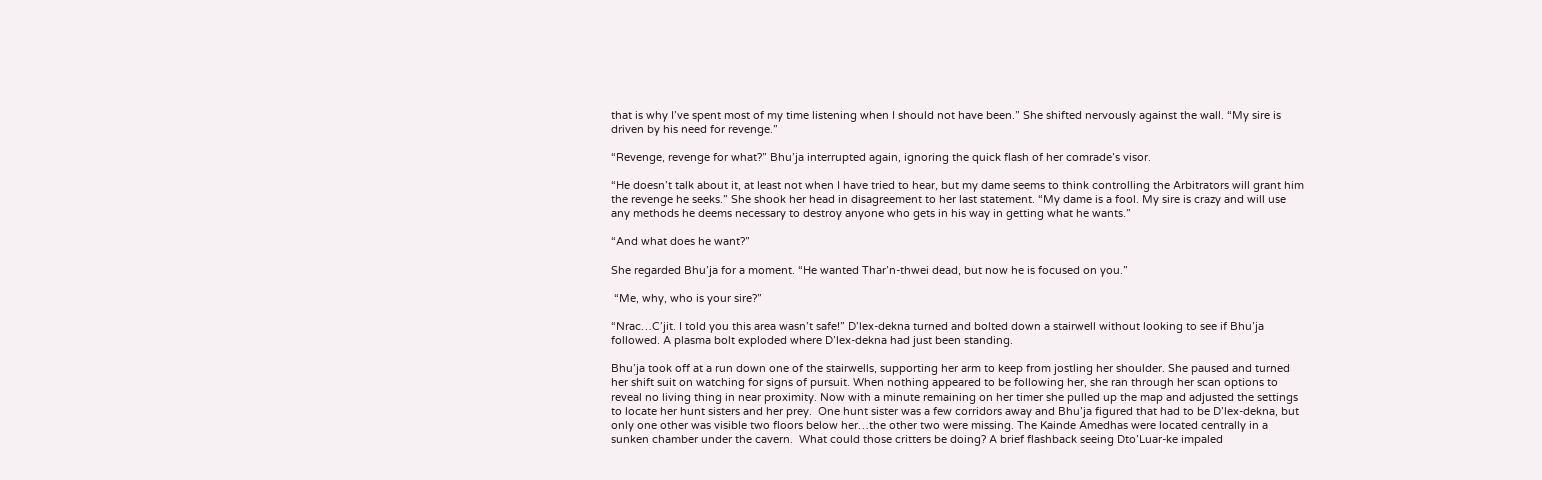that is why I’ve spent most of my time listening when I should not have been.” She shifted nervously against the wall. “My sire is driven by his need for revenge.”

“Revenge, revenge for what?” Bhu’ja interrupted again, ignoring the quick flash of her comrade’s visor.

“He doesn’t talk about it, at least not when I have tried to hear, but my dame seems to think controlling the Arbitrators will grant him the revenge he seeks.” She shook her head in disagreement to her last statement. “My dame is a fool. My sire is crazy and will use any methods he deems necessary to destroy anyone who gets in his way in getting what he wants.”

“And what does he want?”

She regarded Bhu’ja for a moment. “He wanted Thar’n-thwei dead, but now he is focused on you.”

 “Me, why, who is your sire?”

“Nrac…C’jit. I told you this area wasn’t safe!” D’lex-dekna turned and bolted down a stairwell without looking to see if Bhu’ja followed. A plasma bolt exploded where D’lex-dekna had just been standing.

Bhu’ja took off at a run down one of the stairwells, supporting her arm to keep from jostling her shoulder. She paused and turned her shift suit on watching for signs of pursuit. When nothing appeared to be following her, she ran through her scan options to reveal no living thing in near proximity. Now with a minute remaining on her timer she pulled up the map and adjusted the settings to locate her hunt sisters and her prey.  One hunt sister was a few corridors away and Bhu’ja figured that had to be D’lex-dekna, but only one other was visible two floors below her…the other two were missing. The Kainde Amedhas were located centrally in a sunken chamber under the cavern.  What could those critters be doing? A brief flashback seeing Dto’Luar-ke impaled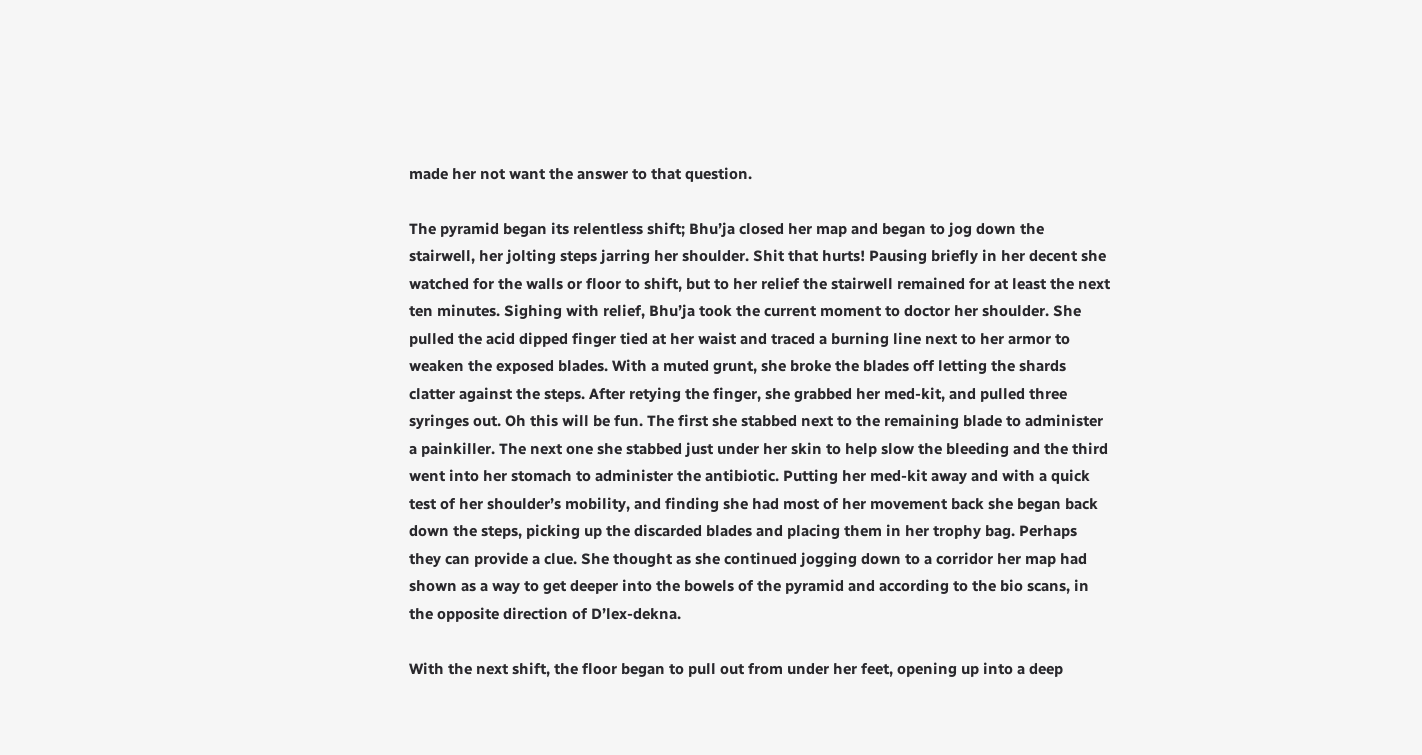made her not want the answer to that question.

The pyramid began its relentless shift; Bhu’ja closed her map and began to jog down the stairwell, her jolting steps jarring her shoulder. Shit that hurts! Pausing briefly in her decent she watched for the walls or floor to shift, but to her relief the stairwell remained for at least the next ten minutes. Sighing with relief, Bhu’ja took the current moment to doctor her shoulder. She pulled the acid dipped finger tied at her waist and traced a burning line next to her armor to weaken the exposed blades. With a muted grunt, she broke the blades off letting the shards clatter against the steps. After retying the finger, she grabbed her med-kit, and pulled three syringes out. Oh this will be fun. The first she stabbed next to the remaining blade to administer a painkiller. The next one she stabbed just under her skin to help slow the bleeding and the third went into her stomach to administer the antibiotic. Putting her med-kit away and with a quick test of her shoulder’s mobility, and finding she had most of her movement back she began back down the steps, picking up the discarded blades and placing them in her trophy bag. Perhaps they can provide a clue. She thought as she continued jogging down to a corridor her map had shown as a way to get deeper into the bowels of the pyramid and according to the bio scans, in the opposite direction of D’lex-dekna.

With the next shift, the floor began to pull out from under her feet, opening up into a deep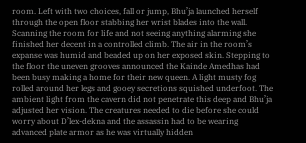room. Left with two choices, fall or jump, Bhu’ja launched herself through the open floor stabbing her wrist blades into the wall. Scanning the room for life and not seeing anything alarming she finished her decent in a controlled climb. The air in the room’s expanse was humid and beaded up on her exposed skin. Stepping to the floor the uneven grooves announced the Kainde Amedhas had been busy making a home for their new queen. A light musty fog rolled around her legs and gooey secretions squished underfoot. The ambient light from the cavern did not penetrate this deep and Bhu’ja adjusted her vision. The creatures needed to die before she could worry about D’lex-dekna and the assassin had to be wearing advanced plate armor as he was virtually hidden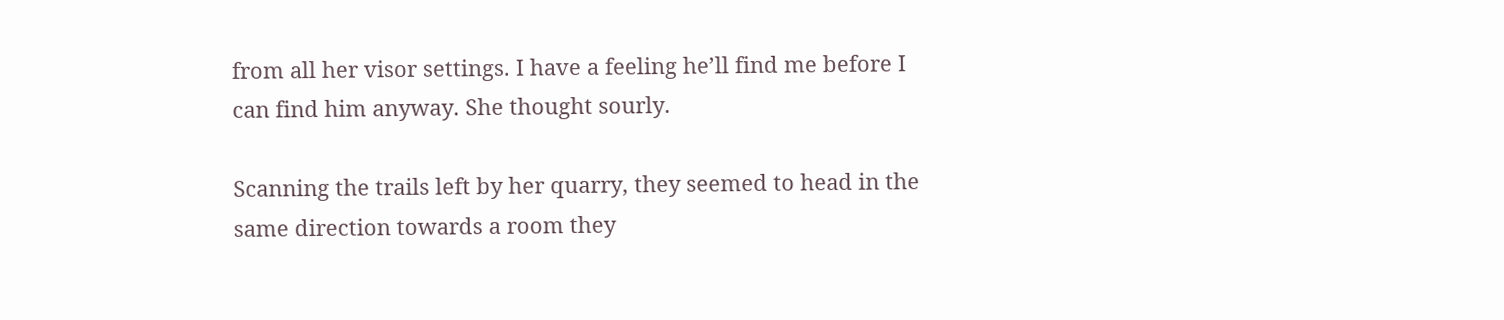from all her visor settings. I have a feeling he’ll find me before I can find him anyway. She thought sourly.

Scanning the trails left by her quarry, they seemed to head in the same direction towards a room they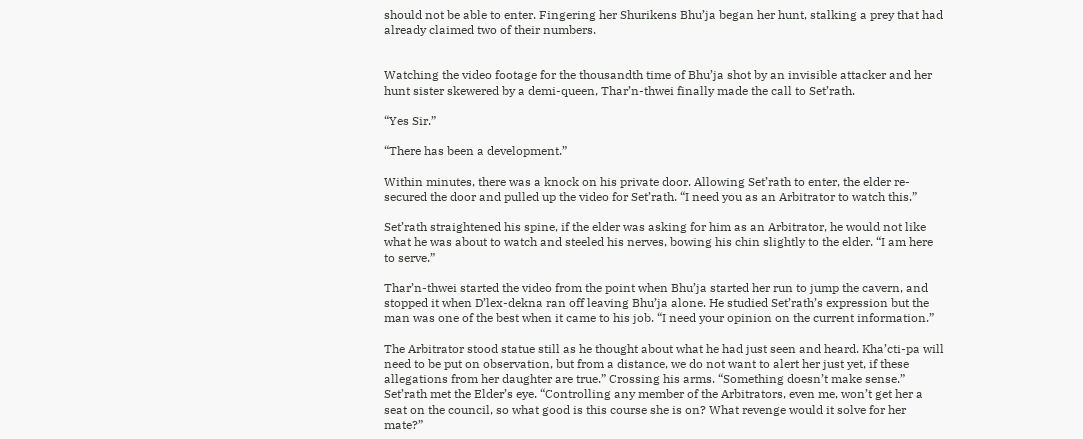should not be able to enter. Fingering her Shurikens Bhu’ja began her hunt, stalking a prey that had already claimed two of their numbers.


Watching the video footage for the thousandth time of Bhu’ja shot by an invisible attacker and her hunt sister skewered by a demi-queen, Thar’n-thwei finally made the call to Set’rath.

“Yes Sir.”

“There has been a development.”

Within minutes, there was a knock on his private door. Allowing Set’rath to enter, the elder re-secured the door and pulled up the video for Set’rath. “I need you as an Arbitrator to watch this.”

Set’rath straightened his spine, if the elder was asking for him as an Arbitrator, he would not like what he was about to watch and steeled his nerves, bowing his chin slightly to the elder. “I am here to serve.”

Thar’n-thwei started the video from the point when Bhu’ja started her run to jump the cavern, and stopped it when D’lex-dekna ran off leaving Bhu’ja alone. He studied Set’rath’s expression but the man was one of the best when it came to his job. “I need your opinion on the current information.”

The Arbitrator stood statue still as he thought about what he had just seen and heard. Kha’cti-pa will need to be put on observation, but from a distance, we do not want to alert her just yet, if these allegations from her daughter are true.” Crossing his arms. “Something doesn’t make sense.” Set’rath met the Elder’s eye. “Controlling any member of the Arbitrators, even me, won’t get her a seat on the council, so what good is this course she is on? What revenge would it solve for her mate?”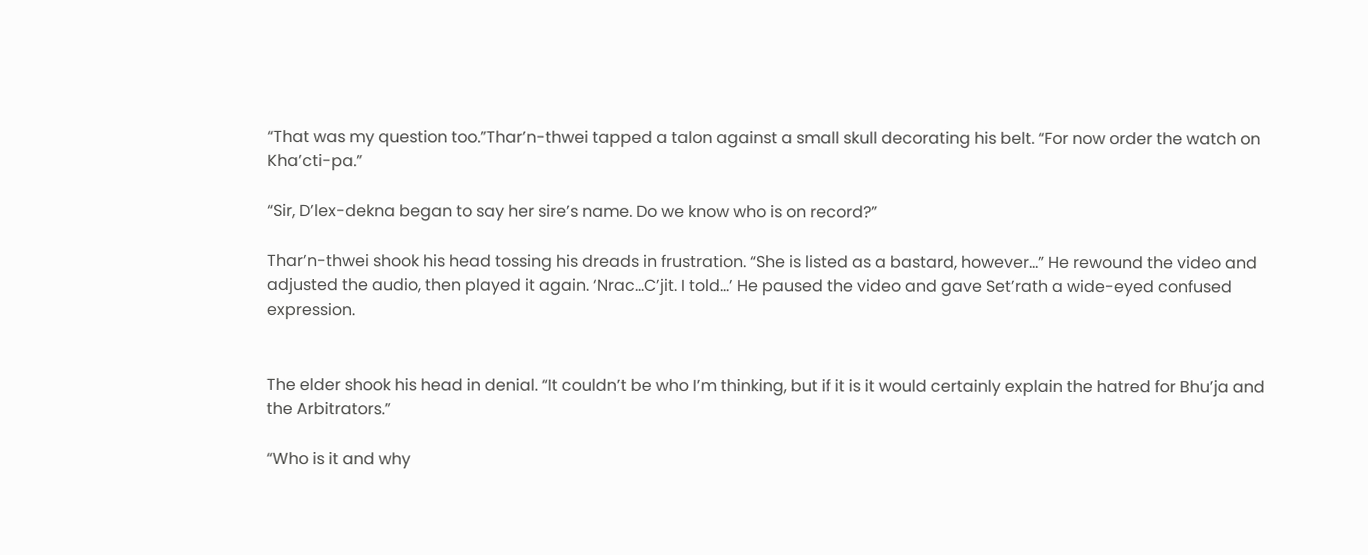“That was my question too.”Thar’n-thwei tapped a talon against a small skull decorating his belt. “For now order the watch on Kha’cti-pa.”

“Sir, D’lex-dekna began to say her sire’s name. Do we know who is on record?”

Thar’n-thwei shook his head tossing his dreads in frustration. “She is listed as a bastard, however…” He rewound the video and adjusted the audio, then played it again. ‘Nrac…C’jit. I told…’ He paused the video and gave Set’rath a wide-eyed confused expression.


The elder shook his head in denial. “It couldn’t be who I’m thinking, but if it is it would certainly explain the hatred for Bhu’ja and the Arbitrators.”

“Who is it and why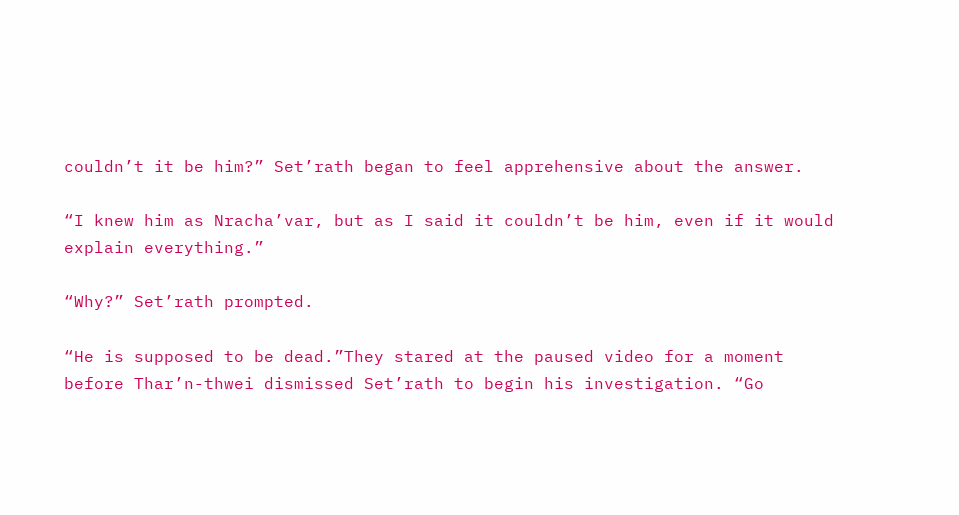couldn’t it be him?” Set’rath began to feel apprehensive about the answer.

“I knew him as Nracha’var, but as I said it couldn’t be him, even if it would explain everything.”

“Why?” Set’rath prompted.

“He is supposed to be dead.”They stared at the paused video for a moment before Thar’n-thwei dismissed Set’rath to begin his investigation. “Go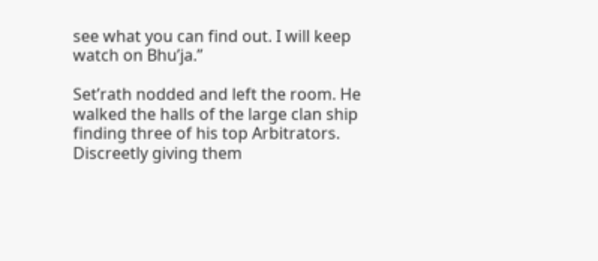see what you can find out. I will keep watch on Bhu’ja.”

Set’rath nodded and left the room. He walked the halls of the large clan ship finding three of his top Arbitrators. Discreetly giving them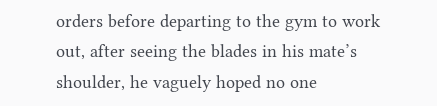orders before departing to the gym to work out, after seeing the blades in his mate’s shoulder, he vaguely hoped no one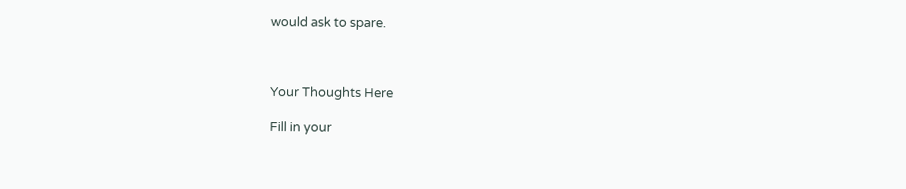would ask to spare.



Your Thoughts Here

Fill in your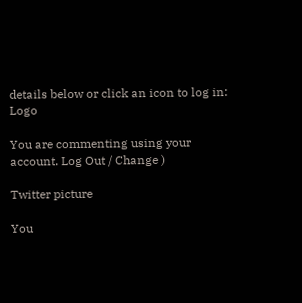details below or click an icon to log in: Logo

You are commenting using your account. Log Out / Change )

Twitter picture

You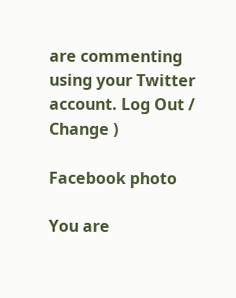are commenting using your Twitter account. Log Out / Change )

Facebook photo

You are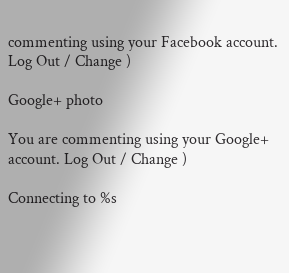commenting using your Facebook account. Log Out / Change )

Google+ photo

You are commenting using your Google+ account. Log Out / Change )

Connecting to %s